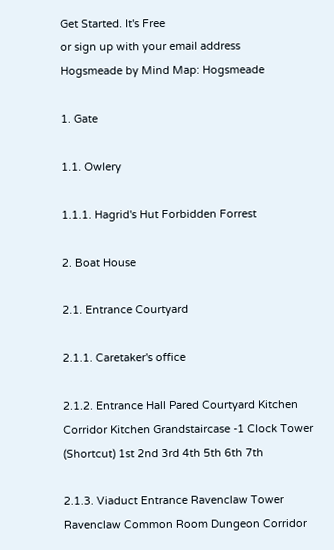Get Started. It's Free
or sign up with your email address
Hogsmeade by Mind Map: Hogsmeade

1. Gate

1.1. Owlery

1.1.1. Hagrid's Hut Forbidden Forrest

2. Boat House

2.1. Entrance Courtyard

2.1.1. Caretaker's office

2.1.2. Entrance Hall Pared Courtyard Kitchen Corridor Kitchen Grandstaircase -1 Clock Tower (Shortcut) 1st 2nd 3rd 4th 5th 6th 7th

2.1.3. Viaduct Entrance Ravenclaw Tower Ravenclaw Common Room Dungeon Corridor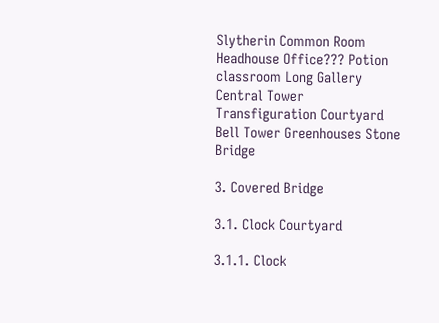Slytherin Common Room Headhouse Office??? Potion classroom Long Gallery Central Tower Transfiguration Courtyard Bell Tower Greenhouses Stone Bridge

3. Covered Bridge

3.1. Clock Courtyard

3.1.1. Clock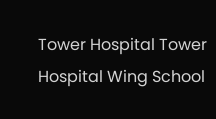Tower Hospital Tower Hospital Wing School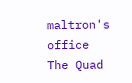maltron's office The Quad